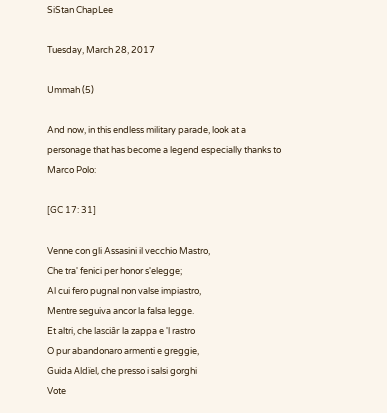SiStan ChapLee

Tuesday, March 28, 2017

Ummah (5)

And now, in this endless military parade, look at a personage that has become a legend especially thanks to Marco Polo:

[GC 17: 31]

Venne con gli Assasini il vecchio Mastro,
Che tra' fenici per honor s'elegge;
Al cui fero pugnal non valse impiastro,
Mentre seguiva ancor la falsa legge.
Et altri, che lasciȃr la zappa e 'l rastro
O pur abandonaro armenti e greggie,
Guida Aldïel, che presso i salsi gorghi
Vote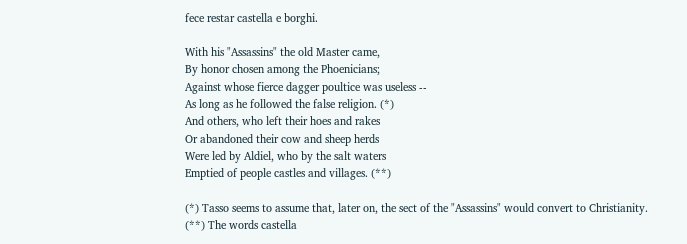fece restar castella e borghi.

With his "Assassins" the old Master came,
By honor chosen among the Phoenicians;
Against whose fierce dagger poultice was useless --
As long as he followed the false religion. (*)
And others, who left their hoes and rakes
Or abandoned their cow and sheep herds
Were led by Aldiel, who by the salt waters
Emptied of people castles and villages. (**)

(*) Tasso seems to assume that, later on, the sect of the "Assassins" would convert to Christianity.
(**) The words castella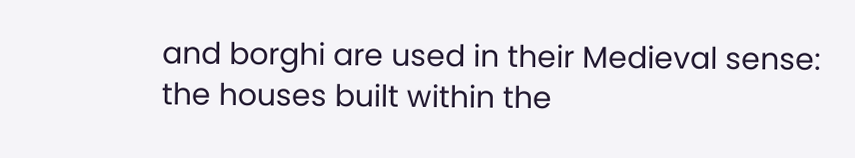and borghi are used in their Medieval sense: the houses built within the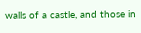walls of a castle, and those in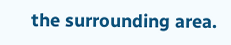the surrounding area.